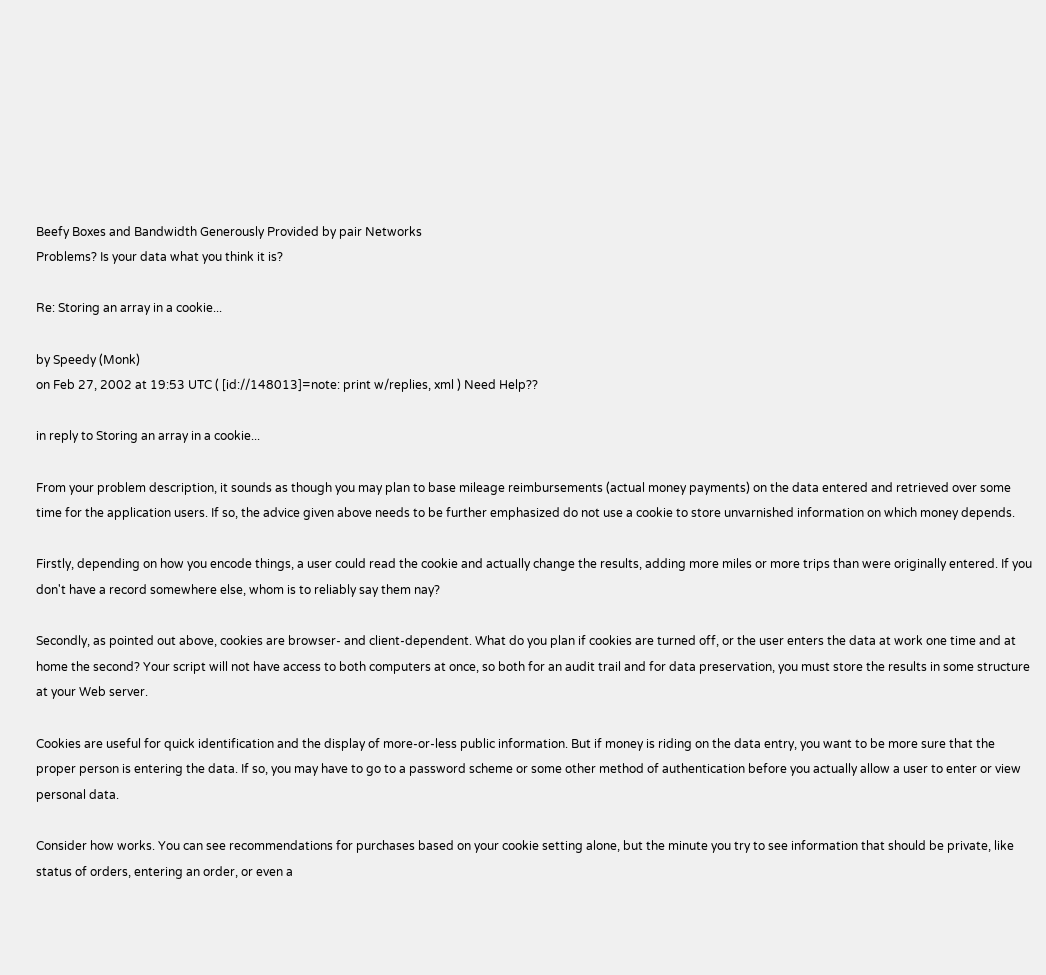Beefy Boxes and Bandwidth Generously Provided by pair Networks
Problems? Is your data what you think it is?

Re: Storing an array in a cookie...

by Speedy (Monk)
on Feb 27, 2002 at 19:53 UTC ( [id://148013]=note: print w/replies, xml ) Need Help??

in reply to Storing an array in a cookie...

From your problem description, it sounds as though you may plan to base mileage reimbursements (actual money payments) on the data entered and retrieved over some time for the application users. If so, the advice given above needs to be further emphasized do not use a cookie to store unvarnished information on which money depends.

Firstly, depending on how you encode things, a user could read the cookie and actually change the results, adding more miles or more trips than were originally entered. If you don't have a record somewhere else, whom is to reliably say them nay?

Secondly, as pointed out above, cookies are browser- and client-dependent. What do you plan if cookies are turned off, or the user enters the data at work one time and at home the second? Your script will not have access to both computers at once, so both for an audit trail and for data preservation, you must store the results in some structure at your Web server.

Cookies are useful for quick identification and the display of more-or-less public information. But if money is riding on the data entry, you want to be more sure that the proper person is entering the data. If so, you may have to go to a password scheme or some other method of authentication before you actually allow a user to enter or view personal data.

Consider how works. You can see recommendations for purchases based on your cookie setting alone, but the minute you try to see information that should be private, like status of orders, entering an order, or even a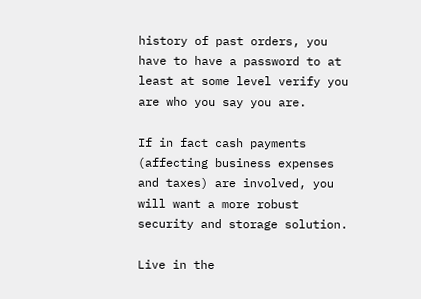history of past orders, you have to have a password to at least at some level verify you are who you say you are.

If in fact cash payments (affecting business expenses and taxes) are involved, you will want a more robust security and storage solution.

Live in the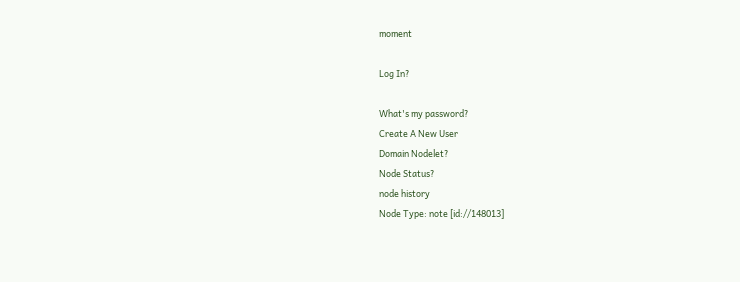moment

Log In?

What's my password?
Create A New User
Domain Nodelet?
Node Status?
node history
Node Type: note [id://148013]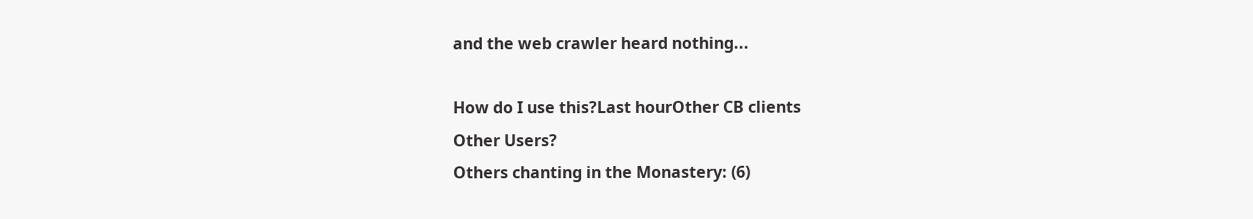and the web crawler heard nothing...

How do I use this?Last hourOther CB clients
Other Users?
Others chanting in the Monastery: (6)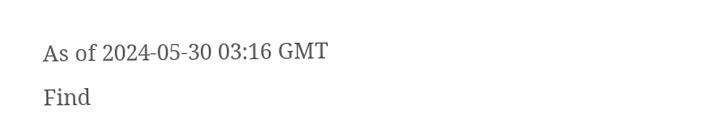As of 2024-05-30 03:16 GMT
Find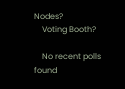Nodes?
    Voting Booth?

    No recent polls found